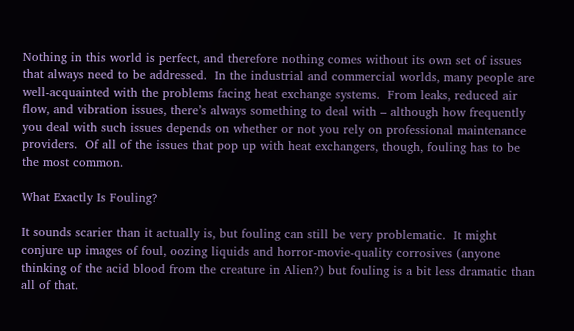Nothing in this world is perfect, and therefore nothing comes without its own set of issues that always need to be addressed.  In the industrial and commercial worlds, many people are well-acquainted with the problems facing heat exchange systems.  From leaks, reduced air flow, and vibration issues, there’s always something to deal with – although how frequently you deal with such issues depends on whether or not you rely on professional maintenance providers.  Of all of the issues that pop up with heat exchangers, though, fouling has to be the most common.

What Exactly Is Fouling?

It sounds scarier than it actually is, but fouling can still be very problematic.  It might conjure up images of foul, oozing liquids and horror-movie-quality corrosives (anyone thinking of the acid blood from the creature in Alien?) but fouling is a bit less dramatic than all of that.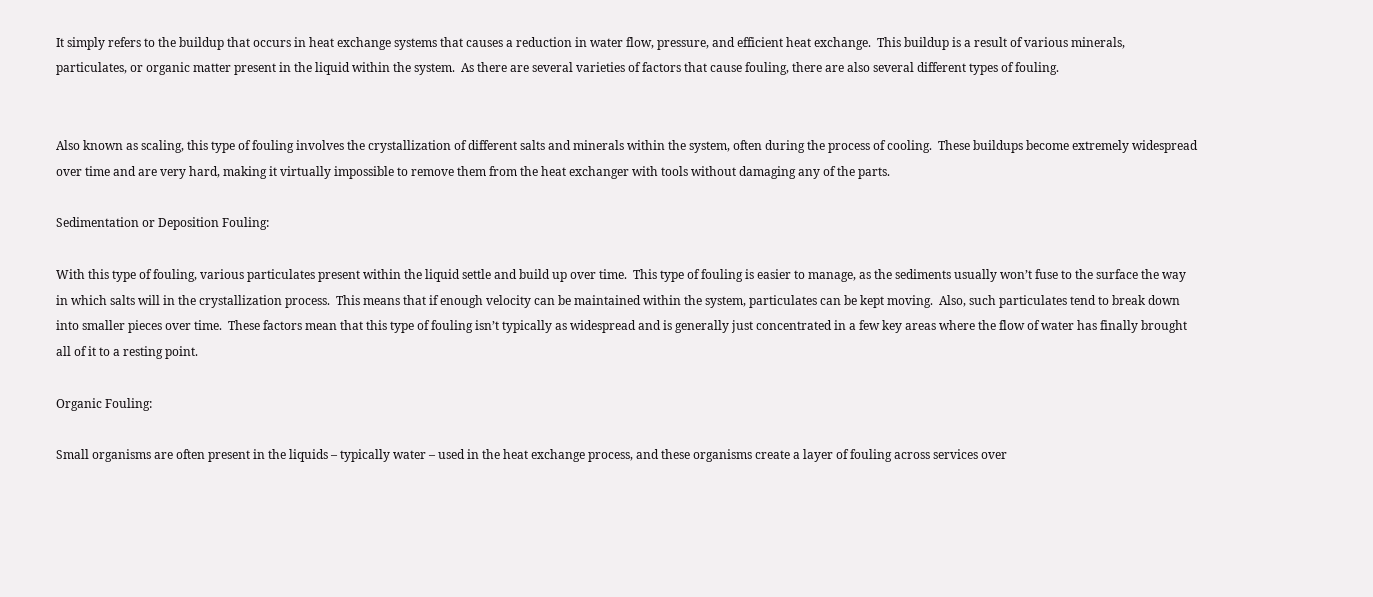It simply refers to the buildup that occurs in heat exchange systems that causes a reduction in water flow, pressure, and efficient heat exchange.  This buildup is a result of various minerals, particulates, or organic matter present in the liquid within the system.  As there are several varieties of factors that cause fouling, there are also several different types of fouling.


Also known as scaling, this type of fouling involves the crystallization of different salts and minerals within the system, often during the process of cooling.  These buildups become extremely widespread over time and are very hard, making it virtually impossible to remove them from the heat exchanger with tools without damaging any of the parts.

Sedimentation or Deposition Fouling:

With this type of fouling, various particulates present within the liquid settle and build up over time.  This type of fouling is easier to manage, as the sediments usually won’t fuse to the surface the way in which salts will in the crystallization process.  This means that if enough velocity can be maintained within the system, particulates can be kept moving.  Also, such particulates tend to break down into smaller pieces over time.  These factors mean that this type of fouling isn’t typically as widespread and is generally just concentrated in a few key areas where the flow of water has finally brought all of it to a resting point.

Organic Fouling:

Small organisms are often present in the liquids – typically water – used in the heat exchange process, and these organisms create a layer of fouling across services over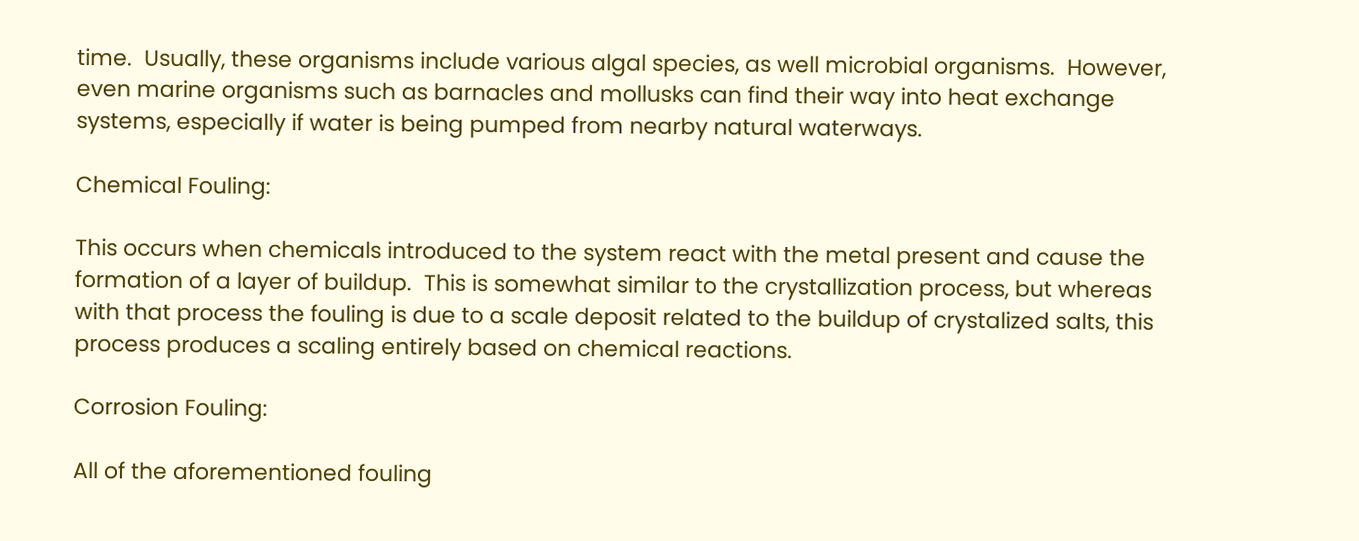time.  Usually, these organisms include various algal species, as well microbial organisms.  However, even marine organisms such as barnacles and mollusks can find their way into heat exchange systems, especially if water is being pumped from nearby natural waterways.

Chemical Fouling:

This occurs when chemicals introduced to the system react with the metal present and cause the formation of a layer of buildup.  This is somewhat similar to the crystallization process, but whereas with that process the fouling is due to a scale deposit related to the buildup of crystalized salts, this process produces a scaling entirely based on chemical reactions.

Corrosion Fouling:

All of the aforementioned fouling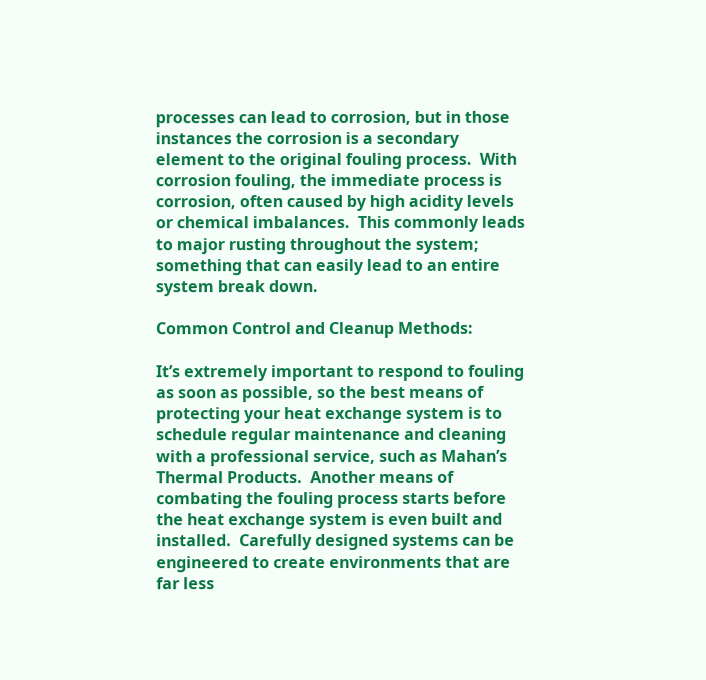processes can lead to corrosion, but in those instances the corrosion is a secondary element to the original fouling process.  With corrosion fouling, the immediate process is corrosion, often caused by high acidity levels or chemical imbalances.  This commonly leads to major rusting throughout the system; something that can easily lead to an entire system break down.

Common Control and Cleanup Methods:

It’s extremely important to respond to fouling as soon as possible, so the best means of protecting your heat exchange system is to schedule regular maintenance and cleaning with a professional service, such as Mahan’s Thermal Products.  Another means of combating the fouling process starts before the heat exchange system is even built and installed.  Carefully designed systems can be engineered to create environments that are far less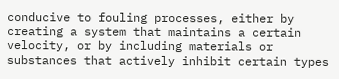conducive to fouling processes, either by creating a system that maintains a certain velocity, or by including materials or substances that actively inhibit certain types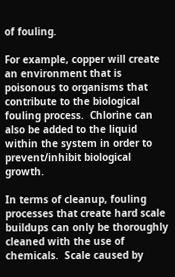of fouling.

For example, copper will create an environment that is poisonous to organisms that contribute to the biological fouling process.  Chlorine can also be added to the liquid within the system in order to prevent/inhibit biological growth.

In terms of cleanup, fouling processes that create hard scale buildups can only be thoroughly cleaned with the use of chemicals.  Scale caused by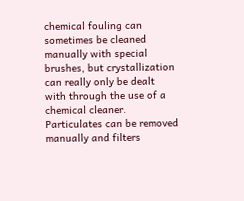chemical fouling can sometimes be cleaned manually with special brushes, but crystallization can really only be dealt with through the use of a chemical cleaner.  Particulates can be removed manually and filters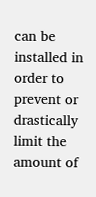can be installed in order to prevent or drastically limit the amount of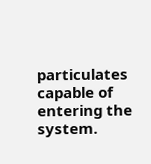particulates capable of entering the system.